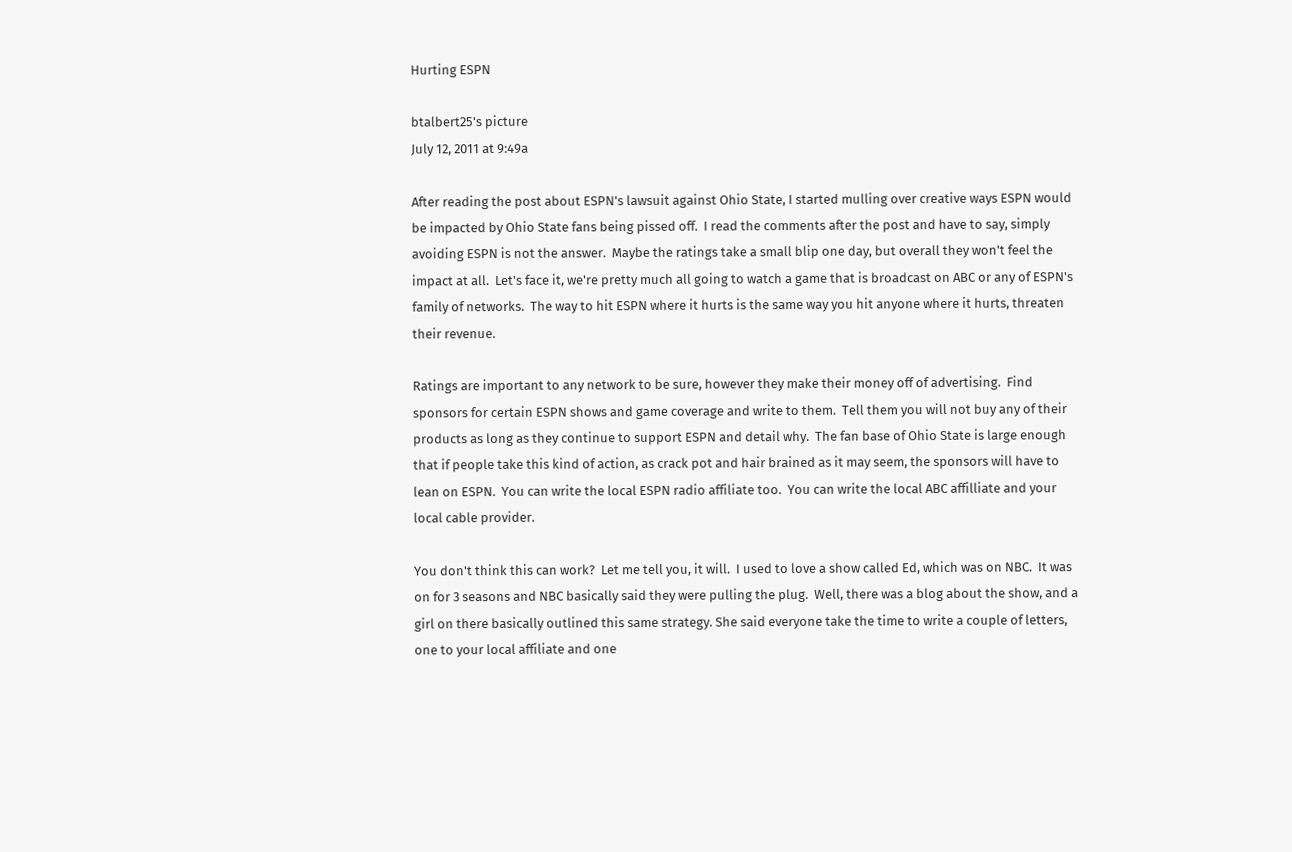Hurting ESPN

btalbert25's picture
July 12, 2011 at 9:49a

After reading the post about ESPN's lawsuit against Ohio State, I started mulling over creative ways ESPN would be impacted by Ohio State fans being pissed off.  I read the comments after the post and have to say, simply avoiding ESPN is not the answer.  Maybe the ratings take a small blip one day, but overall they won't feel the impact at all.  Let's face it, we're pretty much all going to watch a game that is broadcast on ABC or any of ESPN's family of networks.  The way to hit ESPN where it hurts is the same way you hit anyone where it hurts, threaten their revenue.

Ratings are important to any network to be sure, however they make their money off of advertising.  Find sponsors for certain ESPN shows and game coverage and write to them.  Tell them you will not buy any of their products as long as they continue to support ESPN and detail why.  The fan base of Ohio State is large enough that if people take this kind of action, as crack pot and hair brained as it may seem, the sponsors will have to lean on ESPN.  You can write the local ESPN radio affiliate too.  You can write the local ABC affilliate and your local cable provider.

You don't think this can work?  Let me tell you, it will.  I used to love a show called Ed, which was on NBC.  It was on for 3 seasons and NBC basically said they were pulling the plug.  Well, there was a blog about the show, and a girl on there basically outlined this same strategy. She said everyone take the time to write a couple of letters, one to your local affiliate and one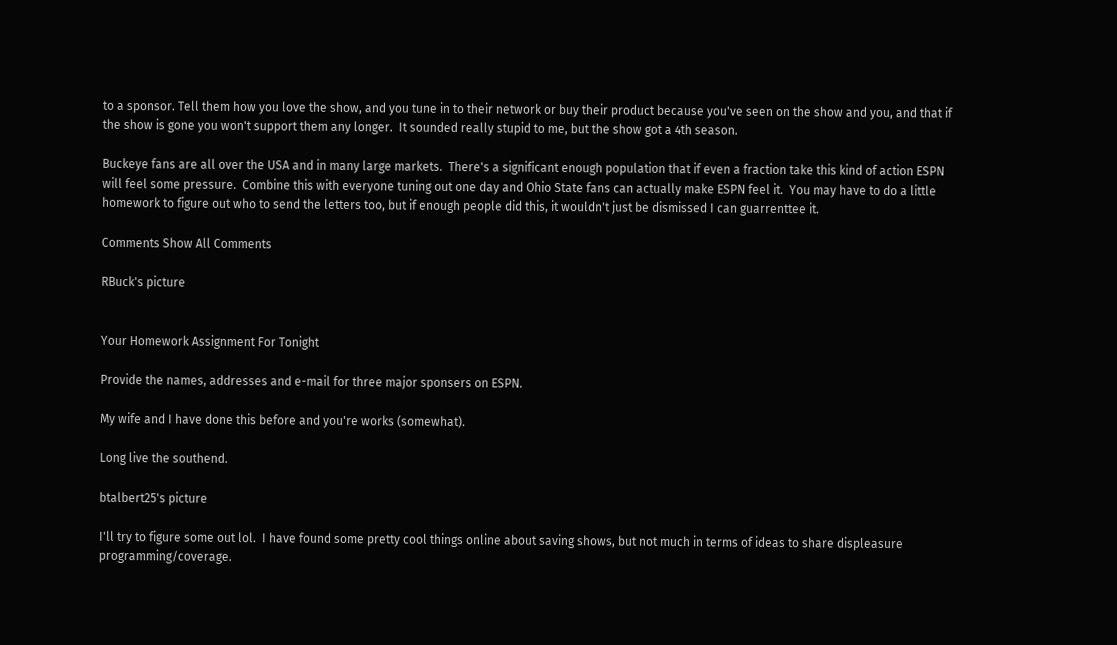to a sponsor. Tell them how you love the show, and you tune in to their network or buy their product because you've seen on the show and you, and that if the show is gone you won't support them any longer.  It sounded really stupid to me, but the show got a 4th season.

Buckeye fans are all over the USA and in many large markets.  There's a significant enough population that if even a fraction take this kind of action ESPN will feel some pressure.  Combine this with everyone tuning out one day and Ohio State fans can actually make ESPN feel it.  You may have to do a little homework to figure out who to send the letters too, but if enough people did this, it wouldn't just be dismissed I can guarrenttee it.

Comments Show All Comments

RBuck's picture


Your Homework Assignment For Tonight

Provide the names, addresses and e-mail for three major sponsers on ESPN.

My wife and I have done this before and you're works (somewhat).

Long live the southend.

btalbert25's picture

I'll try to figure some out lol.  I have found some pretty cool things online about saving shows, but not much in terms of ideas to share displeasure programming/coverage.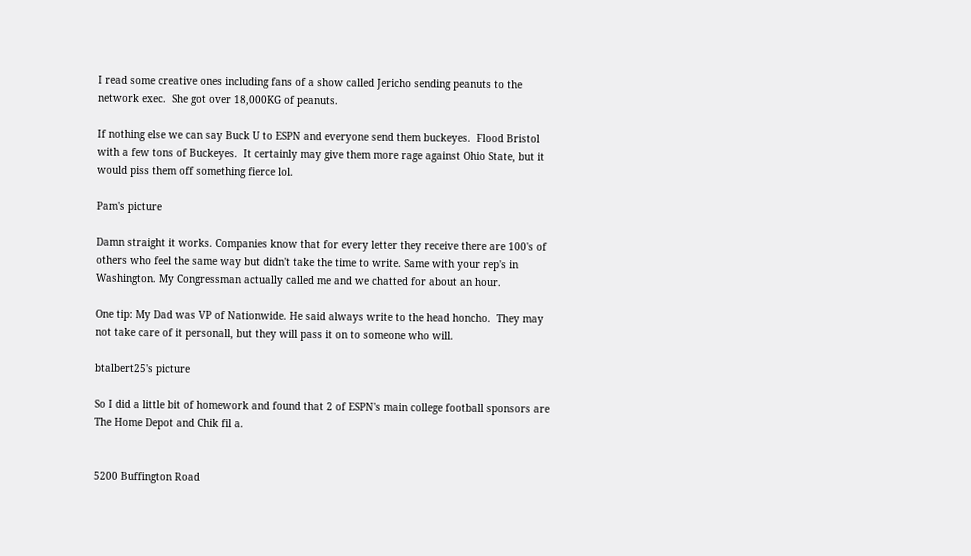I read some creative ones including fans of a show called Jericho sending peanuts to the network exec.  She got over 18,000KG of peanuts.

If nothing else we can say Buck U to ESPN and everyone send them buckeyes.  Flood Bristol with a few tons of Buckeyes.  It certainly may give them more rage against Ohio State, but it would piss them off something fierce lol.

Pam's picture

Damn straight it works. Companies know that for every letter they receive there are 100's of others who feel the same way but didn't take the time to write. Same with your rep's in Washington. My Congressman actually called me and we chatted for about an hour.

One tip: My Dad was VP of Nationwide. He said always write to the head honcho.  They may not take care of it personall, but they will pass it on to someone who will.

btalbert25's picture

So I did a little bit of homework and found that 2 of ESPN's main college football sponsors are The Home Depot and Chik fil a.


5200 Buffington Road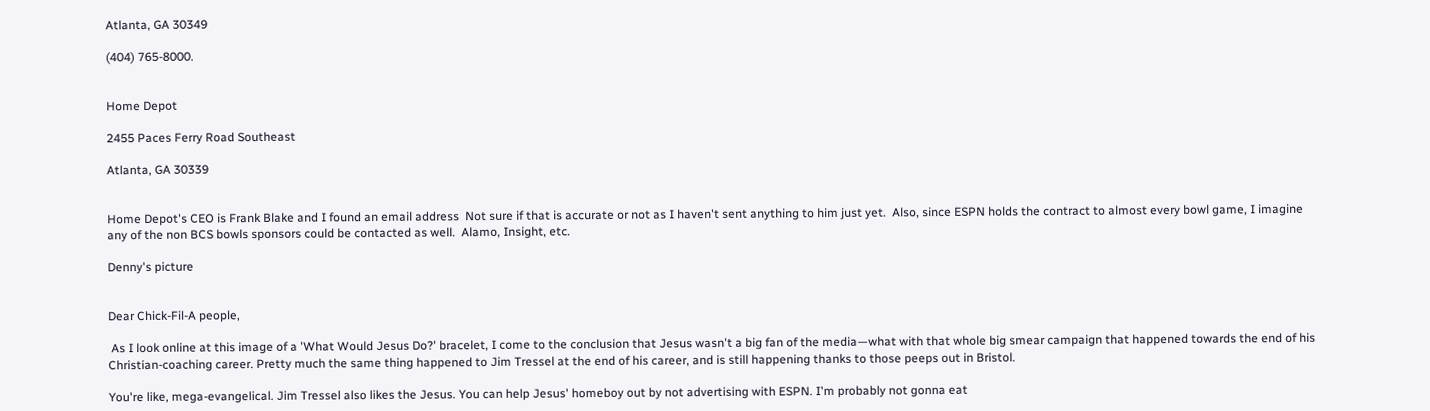Atlanta, GA 30349

(404) 765-8000.


Home Depot

2455 Paces Ferry Road Southeast

Atlanta, GA 30339


Home Depot's CEO is Frank Blake and I found an email address  Not sure if that is accurate or not as I haven't sent anything to him just yet.  Also, since ESPN holds the contract to almost every bowl game, I imagine any of the non BCS bowls sponsors could be contacted as well.  Alamo, Insight, etc.

Denny's picture


Dear Chick-Fil-A people,

 As I look online at this image of a 'What Would Jesus Do?' bracelet, I come to the conclusion that Jesus wasn't a big fan of the media—what with that whole big smear campaign that happened towards the end of his Christian-coaching career. Pretty much the same thing happened to Jim Tressel at the end of his career, and is still happening thanks to those peeps out in Bristol.

You're like, mega-evangelical. Jim Tressel also likes the Jesus. You can help Jesus' homeboy out by not advertising with ESPN. I'm probably not gonna eat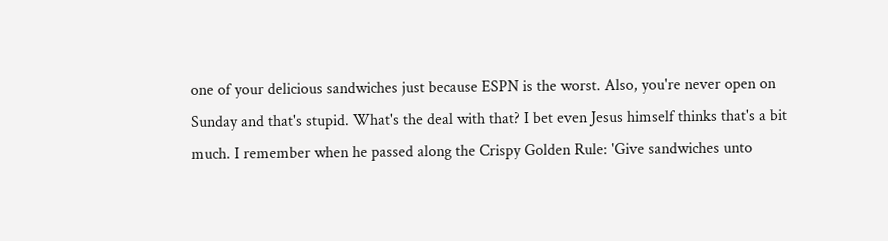one of your delicious sandwiches just because ESPN is the worst. Also, you're never open on Sunday and that's stupid. What's the deal with that? I bet even Jesus himself thinks that's a bit much. I remember when he passed along the Crispy Golden Rule: 'Give sandwiches unto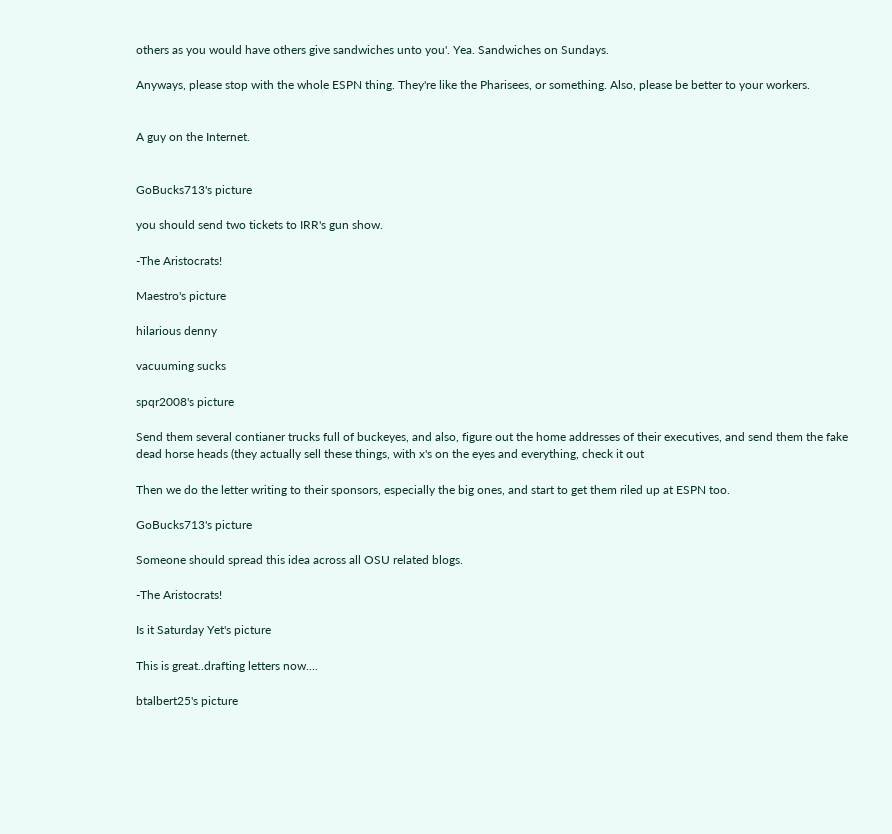others as you would have others give sandwiches unto you'. Yea. Sandwiches on Sundays.

Anyways, please stop with the whole ESPN thing. They're like the Pharisees, or something. Also, please be better to your workers.


A guy on the Internet.


GoBucks713's picture

you should send two tickets to IRR's gun show.

-The Aristocrats!

Maestro's picture

hilarious denny

vacuuming sucks

spqr2008's picture

Send them several contianer trucks full of buckeyes, and also, figure out the home addresses of their executives, and send them the fake dead horse heads (they actually sell these things, with x's on the eyes and everything, check it out

Then we do the letter writing to their sponsors, especially the big ones, and start to get them riled up at ESPN too.

GoBucks713's picture

Someone should spread this idea across all OSU related blogs.

-The Aristocrats!

Is it Saturday Yet's picture

This is great..drafting letters now....

btalbert25's picture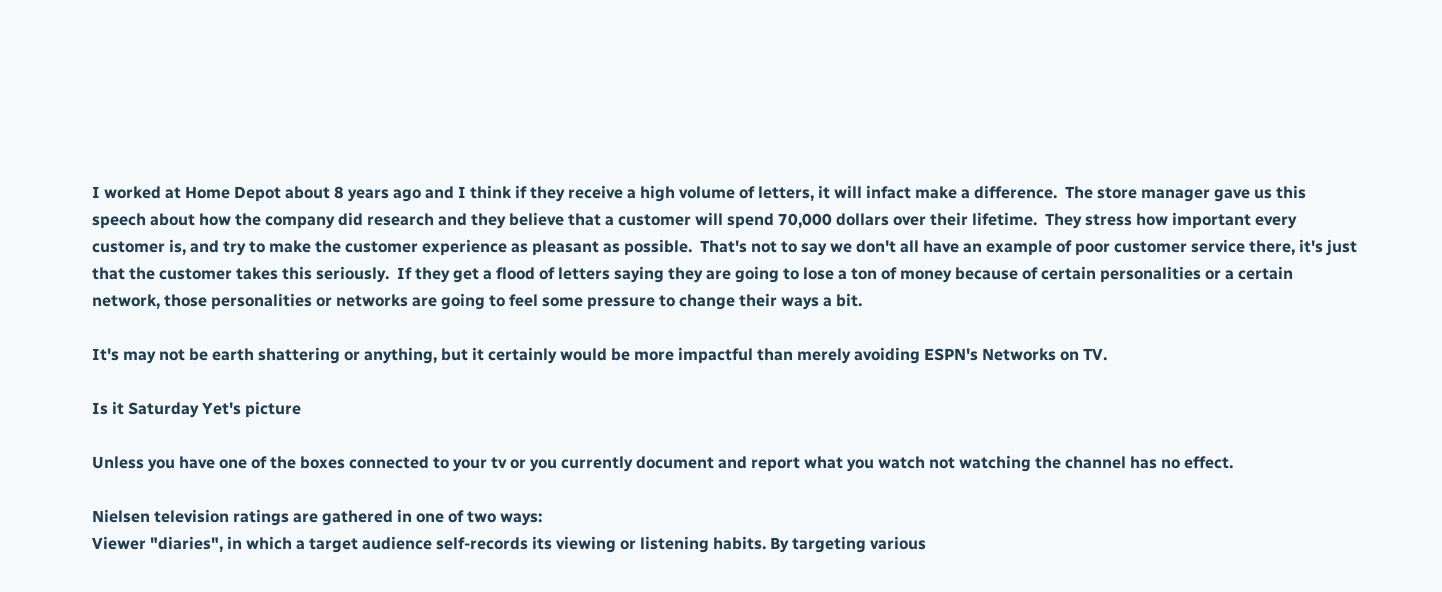I worked at Home Depot about 8 years ago and I think if they receive a high volume of letters, it will infact make a difference.  The store manager gave us this speech about how the company did research and they believe that a customer will spend 70,000 dollars over their lifetime.  They stress how important every customer is, and try to make the customer experience as pleasant as possible.  That's not to say we don't all have an example of poor customer service there, it's just that the customer takes this seriously.  If they get a flood of letters saying they are going to lose a ton of money because of certain personalities or a certain network, those personalities or networks are going to feel some pressure to change their ways a bit.

It's may not be earth shattering or anything, but it certainly would be more impactful than merely avoiding ESPN's Networks on TV.

Is it Saturday Yet's picture

Unless you have one of the boxes connected to your tv or you currently document and report what you watch not watching the channel has no effect.

Nielsen television ratings are gathered in one of two ways:
Viewer "diaries", in which a target audience self-records its viewing or listening habits. By targeting various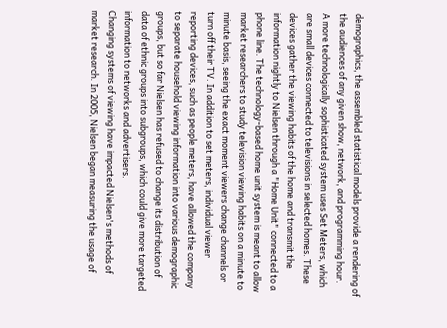demographics, the assembled statistical models provide a rendering of the audiences of any given show, network, and programming hour.
A more technologically sophisticated system uses Set Meters, which are small devices connected to televisions in selected homes. These devices gather the viewing habits of the home and transmit the information nightly to Nielsen through a "Home Unit" connected to a phone line. The technology-based home unit system is meant to allow market researchers to study television viewing habits on a minute to minute basis, seeing the exact moment viewers change channels or turn off their TV. In addition to set meters, individual viewer reporting devices, such as people meters, have allowed the company to separate household viewing information into various demographic groups, but so far Nielsen has refused to change its distribution of data of ethnic groups into subgroups, which could give more targeted information to networks and advertisers.
Changing systems of viewing have impacted Nielsen's methods of market research. In 2005, Nielsen began measuring the usage of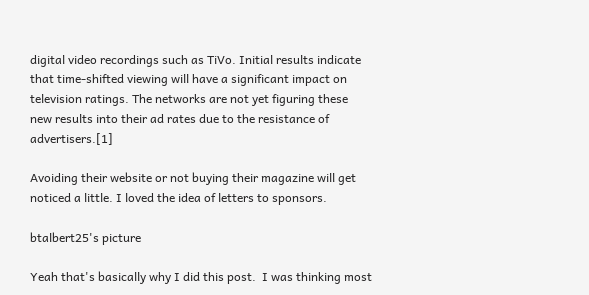digital video recordings such as TiVo. Initial results indicate that time-shifted viewing will have a significant impact on television ratings. The networks are not yet figuring these new results into their ad rates due to the resistance of advertisers.[1]

Avoiding their website or not buying their magazine will get noticed a little. I loved the idea of letters to sponsors.

btalbert25's picture

Yeah that's basically why I did this post.  I was thinking most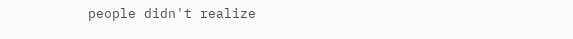people didn't realize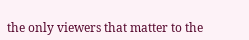the only viewers that matter to the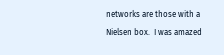networks are those with a Nielsen box.  I was amazed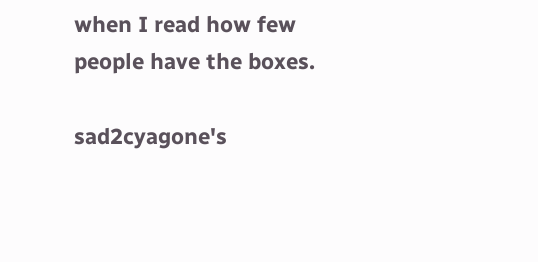when I read how few people have the boxes.

sad2cyagone's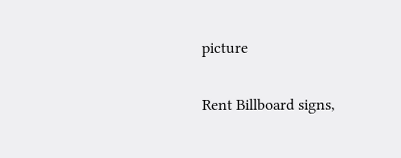picture

Rent Billboard signs,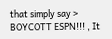that simply say > BOYCOTT ESPN!!! , It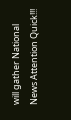will gather National News Attention Quick!!!